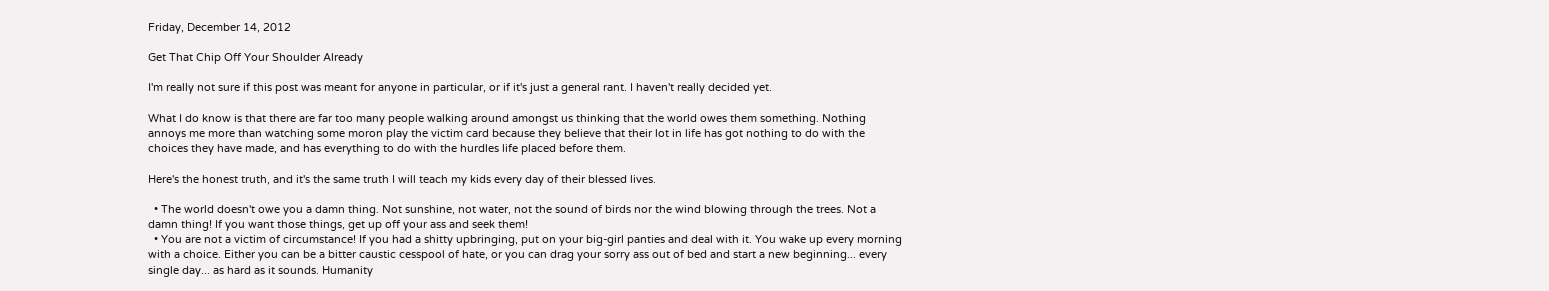Friday, December 14, 2012

Get That Chip Off Your Shoulder Already

I'm really not sure if this post was meant for anyone in particular, or if it's just a general rant. I haven't really decided yet.

What I do know is that there are far too many people walking around amongst us thinking that the world owes them something. Nothing annoys me more than watching some moron play the victim card because they believe that their lot in life has got nothing to do with the choices they have made, and has everything to do with the hurdles life placed before them.

Here's the honest truth, and it's the same truth I will teach my kids every day of their blessed lives.

  • The world doesn't owe you a damn thing. Not sunshine, not water, not the sound of birds nor the wind blowing through the trees. Not a damn thing! If you want those things, get up off your ass and seek them!
  • You are not a victim of circumstance! If you had a shitty upbringing, put on your big-girl panties and deal with it. You wake up every morning with a choice. Either you can be a bitter caustic cesspool of hate, or you can drag your sorry ass out of bed and start a new beginning... every single day... as hard as it sounds. Humanity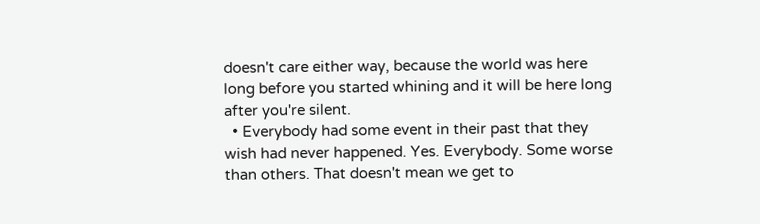doesn't care either way, because the world was here long before you started whining and it will be here long after you're silent.
  • Everybody had some event in their past that they wish had never happened. Yes. Everybody. Some worse than others. That doesn't mean we get to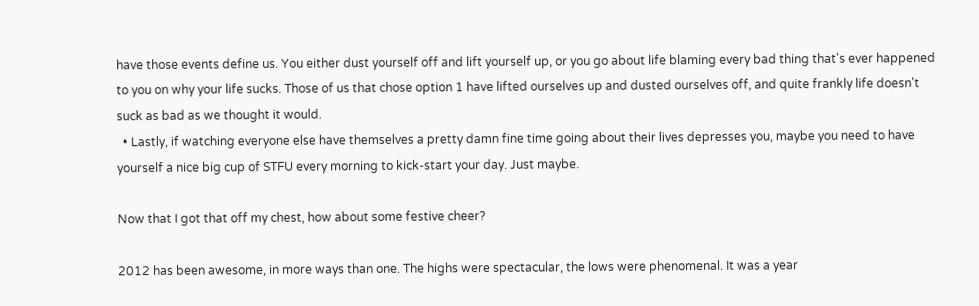have those events define us. You either dust yourself off and lift yourself up, or you go about life blaming every bad thing that's ever happened to you on why your life sucks. Those of us that chose option 1 have lifted ourselves up and dusted ourselves off, and quite frankly life doesn't suck as bad as we thought it would.
  • Lastly, if watching everyone else have themselves a pretty damn fine time going about their lives depresses you, maybe you need to have yourself a nice big cup of STFU every morning to kick-start your day. Just maybe.

Now that I got that off my chest, how about some festive cheer?

2012 has been awesome, in more ways than one. The highs were spectacular, the lows were phenomenal. It was a year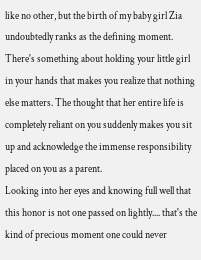like no other, but the birth of my baby girl Zia undoubtedly ranks as the defining moment. There's something about holding your little girl in your hands that makes you realize that nothing else matters. The thought that her entire life is completely reliant on you suddenly makes you sit up and acknowledge the immense responsibility placed on you as a parent.
Looking into her eyes and knowing full well that this honor is not one passed on lightly.... that's the kind of precious moment one could never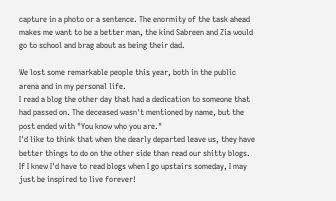capture in a photo or a sentence. The enormity of the task ahead makes me want to be a better man, the kind Sabreen and Zia would go to school and brag about as being their dad.

We lost some remarkable people this year, both in the public arena and in my personal life.
I read a blog the other day that had a dedication to someone that had passed on. The deceased wasn't mentioned by name, but the post ended with "You know who you are."
I'd like to think that when the dearly departed leave us, they have better things to do on the other side than read our shitty blogs. If I knew I'd have to read blogs when I go upstairs someday, I may just be inspired to live forever!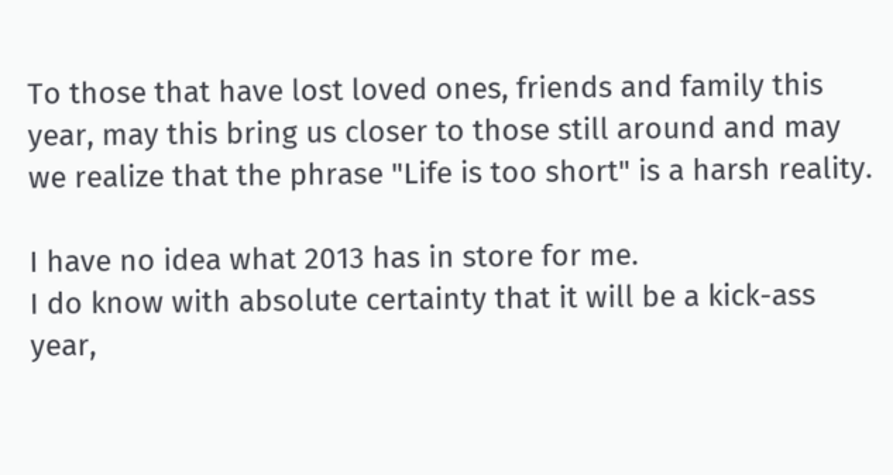To those that have lost loved ones, friends and family this year, may this bring us closer to those still around and may we realize that the phrase "Life is too short" is a harsh reality.

I have no idea what 2013 has in store for me.
I do know with absolute certainty that it will be a kick-ass year,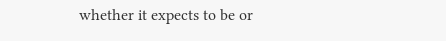whether it expects to be or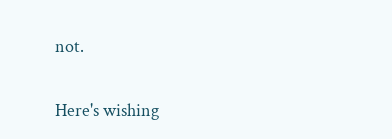not.

Here's wishing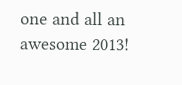one and all an awesome 2013!